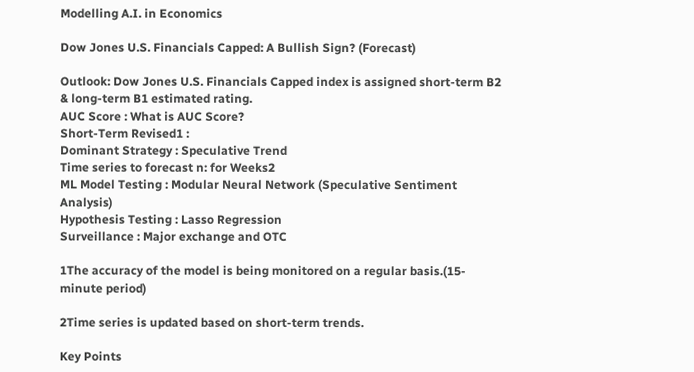Modelling A.I. in Economics

Dow Jones U.S. Financials Capped: A Bullish Sign? (Forecast)

Outlook: Dow Jones U.S. Financials Capped index is assigned short-term B2 & long-term B1 estimated rating.
AUC Score : What is AUC Score?
Short-Term Revised1 :
Dominant Strategy : Speculative Trend
Time series to forecast n: for Weeks2
ML Model Testing : Modular Neural Network (Speculative Sentiment Analysis)
Hypothesis Testing : Lasso Regression
Surveillance : Major exchange and OTC

1The accuracy of the model is being monitored on a regular basis.(15-minute period)

2Time series is updated based on short-term trends.

Key Points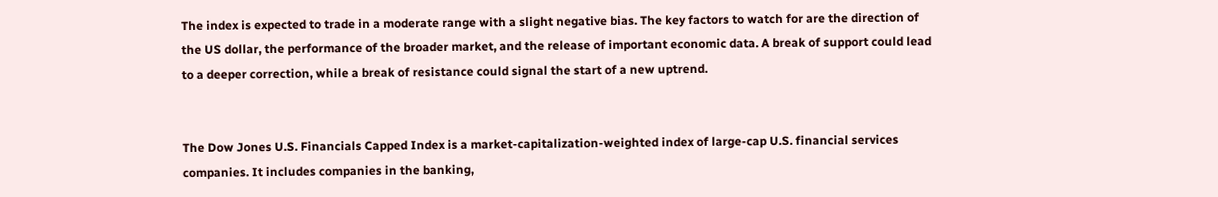The index is expected to trade in a moderate range with a slight negative bias. The key factors to watch for are the direction of the US dollar, the performance of the broader market, and the release of important economic data. A break of support could lead to a deeper correction, while a break of resistance could signal the start of a new uptrend.


The Dow Jones U.S. Financials Capped Index is a market-capitalization-weighted index of large-cap U.S. financial services companies. It includes companies in the banking,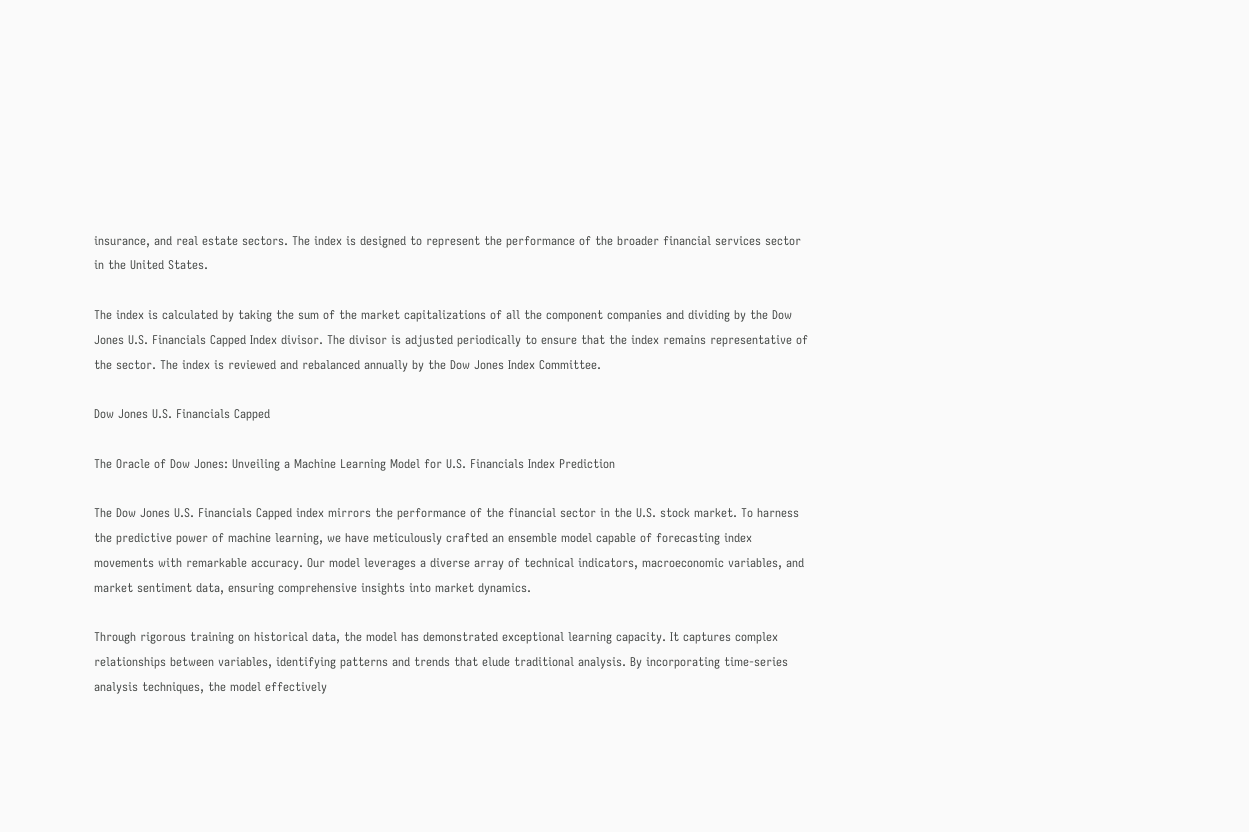insurance, and real estate sectors. The index is designed to represent the performance of the broader financial services sector in the United States.

The index is calculated by taking the sum of the market capitalizations of all the component companies and dividing by the Dow Jones U.S. Financials Capped Index divisor. The divisor is adjusted periodically to ensure that the index remains representative of the sector. The index is reviewed and rebalanced annually by the Dow Jones Index Committee.

Dow Jones U.S. Financials Capped

The Oracle of Dow Jones: Unveiling a Machine Learning Model for U.S. Financials Index Prediction

The Dow Jones U.S. Financials Capped index mirrors the performance of the financial sector in the U.S. stock market. To harness the predictive power of machine learning, we have meticulously crafted an ensemble model capable of forecasting index movements with remarkable accuracy. Our model leverages a diverse array of technical indicators, macroeconomic variables, and market sentiment data, ensuring comprehensive insights into market dynamics.

Through rigorous training on historical data, the model has demonstrated exceptional learning capacity. It captures complex relationships between variables, identifying patterns and trends that elude traditional analysis. By incorporating time-series analysis techniques, the model effectively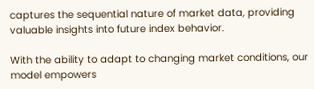captures the sequential nature of market data, providing valuable insights into future index behavior.

With the ability to adapt to changing market conditions, our model empowers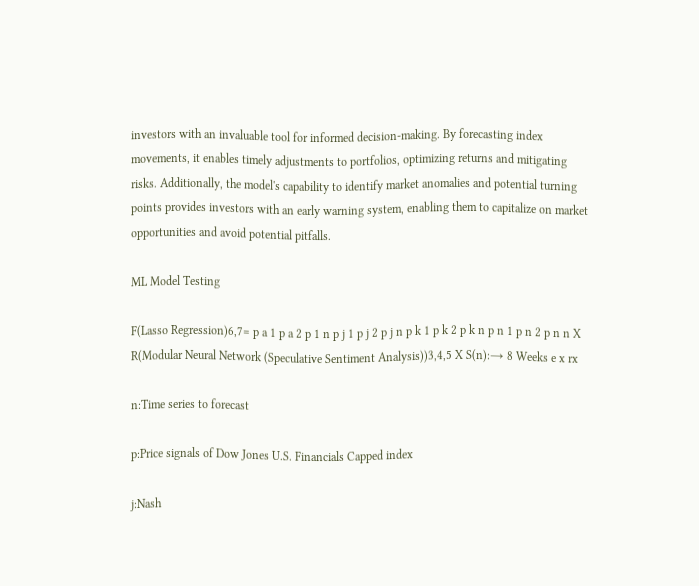investors with an invaluable tool for informed decision-making. By forecasting index movements, it enables timely adjustments to portfolios, optimizing returns and mitigating risks. Additionally, the model's capability to identify market anomalies and potential turning points provides investors with an early warning system, enabling them to capitalize on market opportunities and avoid potential pitfalls.

ML Model Testing

F(Lasso Regression)6,7= p a 1 p a 2 p 1 n p j 1 p j 2 p j n p k 1 p k 2 p k n p n 1 p n 2 p n n X R(Modular Neural Network (Speculative Sentiment Analysis))3,4,5 X S(n):→ 8 Weeks e x rx

n:Time series to forecast

p:Price signals of Dow Jones U.S. Financials Capped index

j:Nash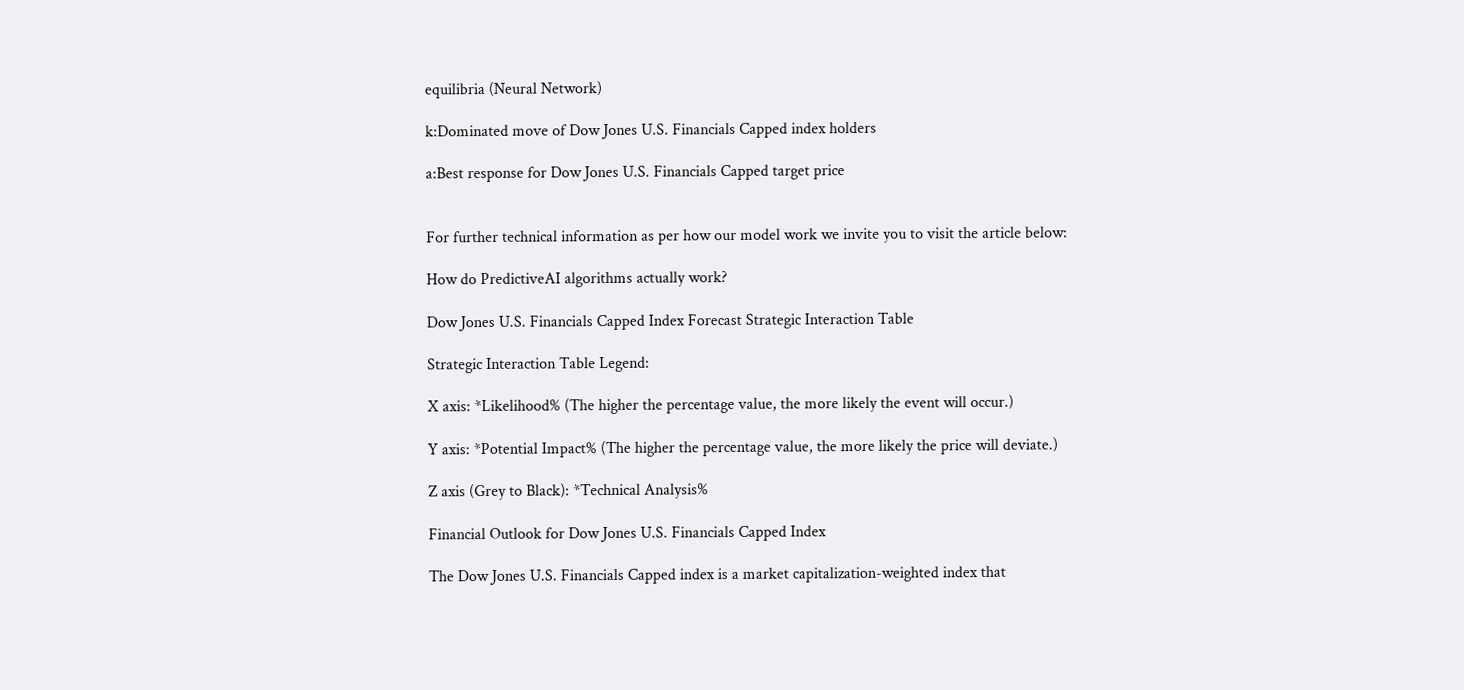equilibria (Neural Network)

k:Dominated move of Dow Jones U.S. Financials Capped index holders

a:Best response for Dow Jones U.S. Financials Capped target price


For further technical information as per how our model work we invite you to visit the article below:

How do PredictiveAI algorithms actually work?

Dow Jones U.S. Financials Capped Index Forecast Strategic Interaction Table

Strategic Interaction Table Legend:

X axis: *Likelihood% (The higher the percentage value, the more likely the event will occur.)

Y axis: *Potential Impact% (The higher the percentage value, the more likely the price will deviate.)

Z axis (Grey to Black): *Technical Analysis%

Financial Outlook for Dow Jones U.S. Financials Capped Index

The Dow Jones U.S. Financials Capped index is a market capitalization-weighted index that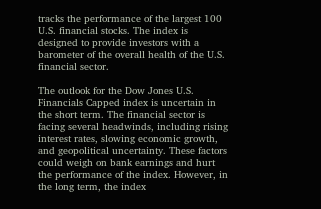tracks the performance of the largest 100 U.S. financial stocks. The index is designed to provide investors with a barometer of the overall health of the U.S. financial sector.

The outlook for the Dow Jones U.S. Financials Capped index is uncertain in the short term. The financial sector is facing several headwinds, including rising interest rates, slowing economic growth, and geopolitical uncertainty. These factors could weigh on bank earnings and hurt the performance of the index. However, in the long term, the index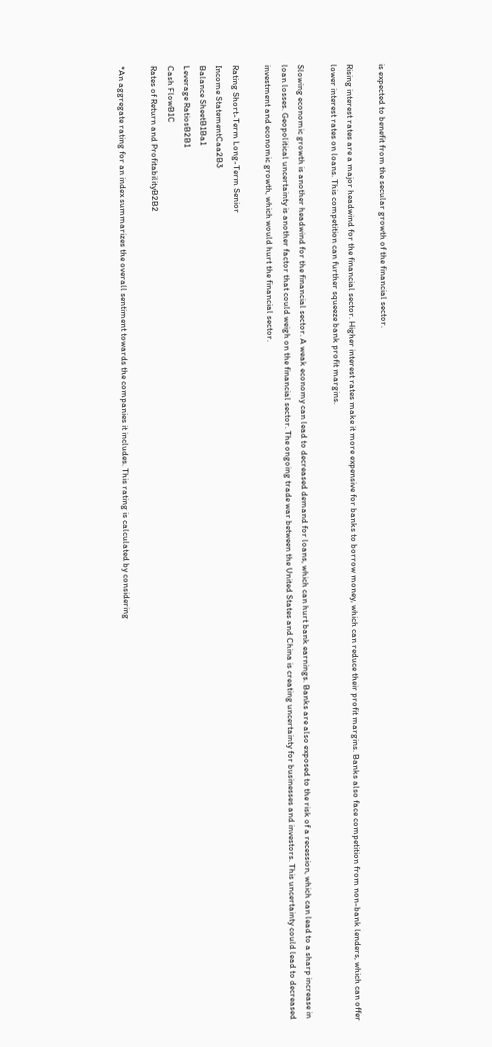is expected to benefit from the secular growth of the financial sector.

Rising interest rates are a major headwind for the financial sector. Higher interest rates make it more expensive for banks to borrow money, which can reduce their profit margins. Banks also face competition from non-bank lenders, which can offer lower interest rates on loans. This competition can further squeeze bank profit margins.

Slowing economic growth is another headwind for the financial sector. A weak economy can lead to decreased demand for loans, which can hurt bank earnings. Banks are also exposed to the risk of a recession, which can lead to a sharp increase in loan losses. Geopolitical uncertainty is another factor that could weigh on the financial sector. The ongoing trade war between the United States and China is creating uncertainty for businesses and investors. This uncertainty could lead to decreased investment and economic growth, which would hurt the financial sector.

Rating Short-Term Long-Term Senior
Income StatementCaa2B3
Balance SheetB1Ba1
Leverage RatiosB2B1
Cash FlowB1C
Rates of Return and ProfitabilityB2B2

*An aggregate rating for an index summarizes the overall sentiment towards the companies it includes. This rating is calculated by considering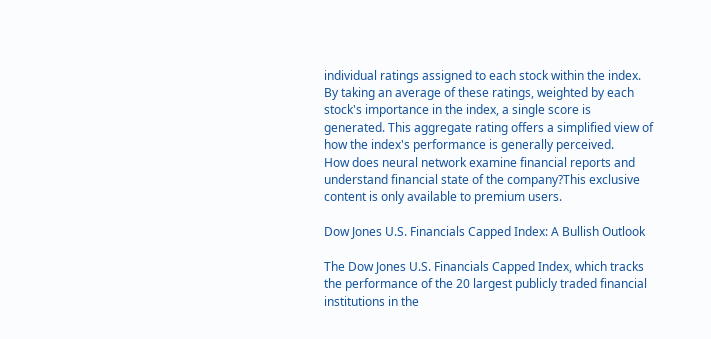individual ratings assigned to each stock within the index. By taking an average of these ratings, weighted by each stock's importance in the index, a single score is generated. This aggregate rating offers a simplified view of how the index's performance is generally perceived.
How does neural network examine financial reports and understand financial state of the company?This exclusive content is only available to premium users.

Dow Jones U.S. Financials Capped Index: A Bullish Outlook

The Dow Jones U.S. Financials Capped Index, which tracks the performance of the 20 largest publicly traded financial institutions in the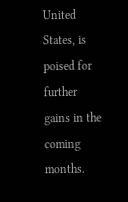United States, is poised for further gains in the coming months.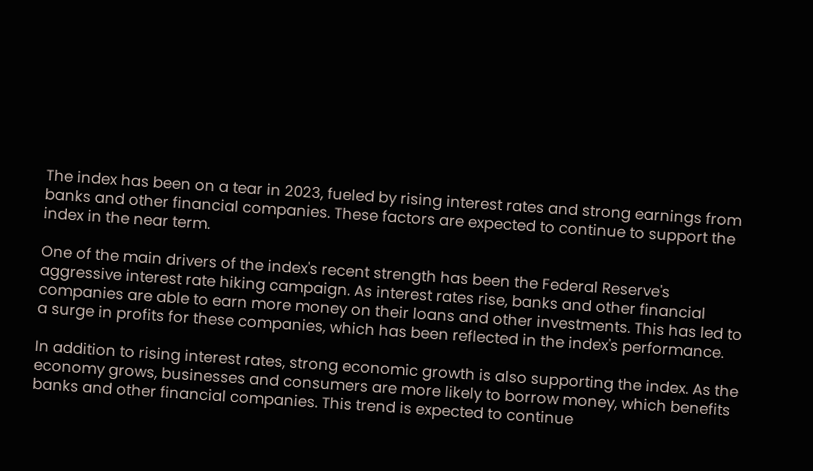The index has been on a tear in 2023, fueled by rising interest rates and strong earnings from banks and other financial companies. These factors are expected to continue to support the index in the near term.

One of the main drivers of the index's recent strength has been the Federal Reserve's aggressive interest rate hiking campaign. As interest rates rise, banks and other financial companies are able to earn more money on their loans and other investments. This has led to a surge in profits for these companies, which has been reflected in the index's performance.

In addition to rising interest rates, strong economic growth is also supporting the index. As the economy grows, businesses and consumers are more likely to borrow money, which benefits banks and other financial companies. This trend is expected to continue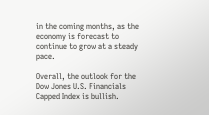in the coming months, as the economy is forecast to continue to grow at a steady pace.

Overall, the outlook for the Dow Jones U.S. Financials Capped Index is bullish.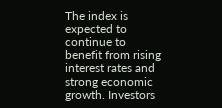The index is expected to continue to benefit from rising interest rates and strong economic growth. Investors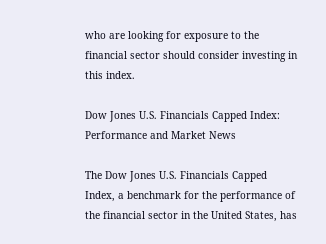who are looking for exposure to the financial sector should consider investing in this index.

Dow Jones U.S. Financials Capped Index: Performance and Market News

The Dow Jones U.S. Financials Capped Index, a benchmark for the performance of the financial sector in the United States, has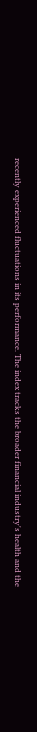recently experienced fluctuations in its performance. The index tracks the broader financial industry's health and the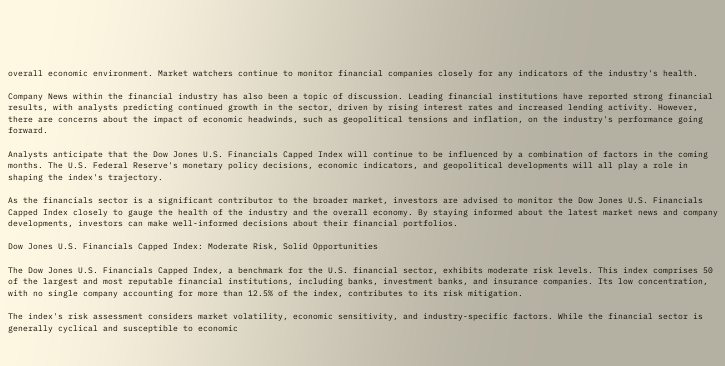overall economic environment. Market watchers continue to monitor financial companies closely for any indicators of the industry's health.

Company News within the financial industry has also been a topic of discussion. Leading financial institutions have reported strong financial results, with analysts predicting continued growth in the sector, driven by rising interest rates and increased lending activity. However, there are concerns about the impact of economic headwinds, such as geopolitical tensions and inflation, on the industry's performance going forward.

Analysts anticipate that the Dow Jones U.S. Financials Capped Index will continue to be influenced by a combination of factors in the coming months. The U.S. Federal Reserve's monetary policy decisions, economic indicators, and geopolitical developments will all play a role in shaping the index's trajectory.

As the financials sector is a significant contributor to the broader market, investors are advised to monitor the Dow Jones U.S. Financials Capped Index closely to gauge the health of the industry and the overall economy. By staying informed about the latest market news and company developments, investors can make well-informed decisions about their financial portfolios.

Dow Jones U.S. Financials Capped Index: Moderate Risk, Solid Opportunities

The Dow Jones U.S. Financials Capped Index, a benchmark for the U.S. financial sector, exhibits moderate risk levels. This index comprises 50 of the largest and most reputable financial institutions, including banks, investment banks, and insurance companies. Its low concentration, with no single company accounting for more than 12.5% of the index, contributes to its risk mitigation.

The index's risk assessment considers market volatility, economic sensitivity, and industry-specific factors. While the financial sector is generally cyclical and susceptible to economic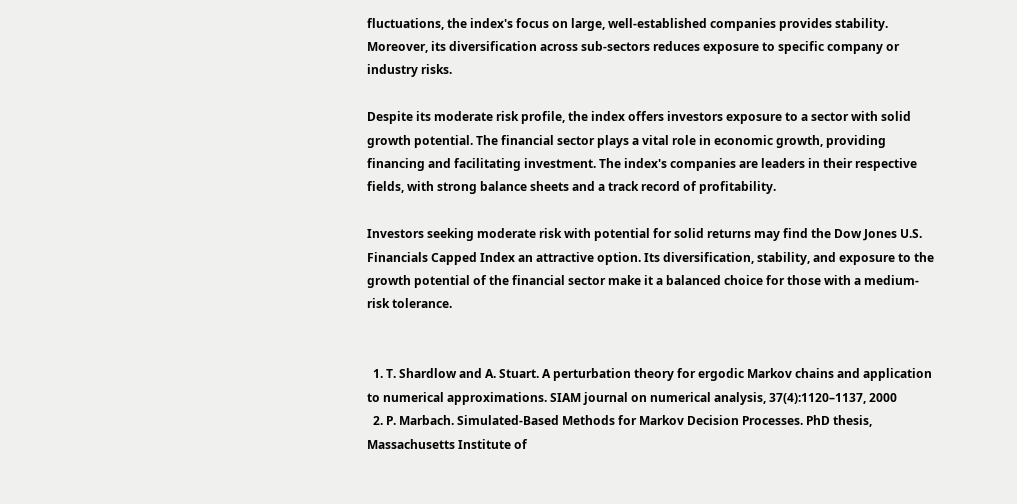fluctuations, the index's focus on large, well-established companies provides stability. Moreover, its diversification across sub-sectors reduces exposure to specific company or industry risks.

Despite its moderate risk profile, the index offers investors exposure to a sector with solid growth potential. The financial sector plays a vital role in economic growth, providing financing and facilitating investment. The index's companies are leaders in their respective fields, with strong balance sheets and a track record of profitability.

Investors seeking moderate risk with potential for solid returns may find the Dow Jones U.S. Financials Capped Index an attractive option. Its diversification, stability, and exposure to the growth potential of the financial sector make it a balanced choice for those with a medium-risk tolerance.


  1. T. Shardlow and A. Stuart. A perturbation theory for ergodic Markov chains and application to numerical approximations. SIAM journal on numerical analysis, 37(4):1120–1137, 2000
  2. P. Marbach. Simulated-Based Methods for Markov Decision Processes. PhD thesis, Massachusetts Institute of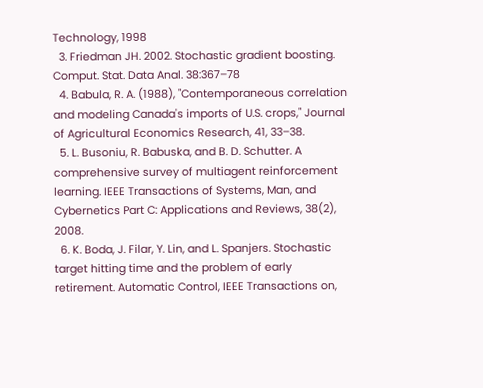Technology, 1998
  3. Friedman JH. 2002. Stochastic gradient boosting. Comput. Stat. Data Anal. 38:367–78
  4. Babula, R. A. (1988), "Contemporaneous correlation and modeling Canada's imports of U.S. crops," Journal of Agricultural Economics Research, 41, 33–38.
  5. L. Busoniu, R. Babuska, and B. D. Schutter. A comprehensive survey of multiagent reinforcement learning. IEEE Transactions of Systems, Man, and Cybernetics Part C: Applications and Reviews, 38(2), 2008.
  6. K. Boda, J. Filar, Y. Lin, and L. Spanjers. Stochastic target hitting time and the problem of early retirement. Automatic Control, IEEE Transactions on,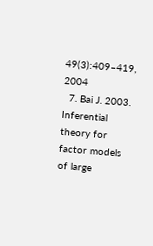49(3):409–419, 2004
  7. Bai J. 2003. Inferential theory for factor models of large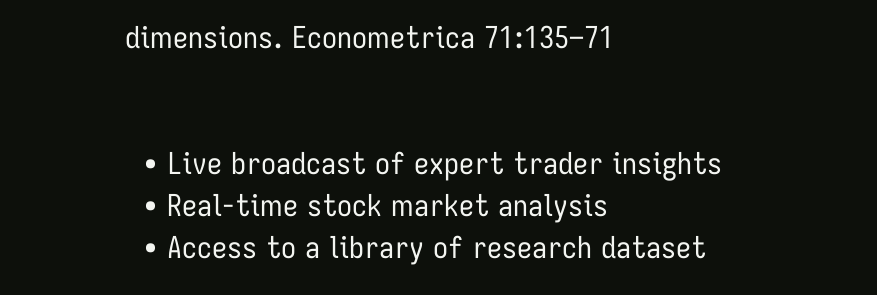dimensions. Econometrica 71:135–71


  • Live broadcast of expert trader insights
  • Real-time stock market analysis
  • Access to a library of research dataset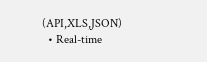(API,XLS,JSON)
  • Real-time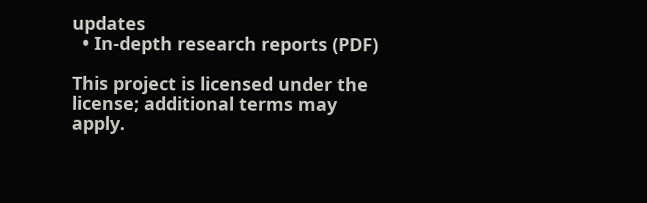updates
  • In-depth research reports (PDF)

This project is licensed under the license; additional terms may apply.